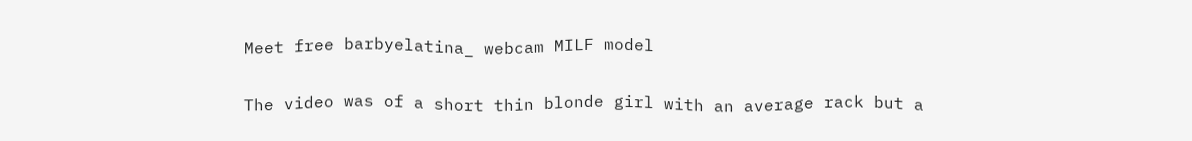Meet free barbyelatina_ webcam MILF model

The video was of a short thin blonde girl with an average rack but a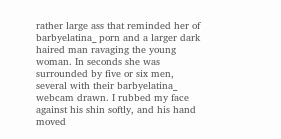rather large ass that reminded her of barbyelatina_ porn and a larger dark haired man ravaging the young woman. In seconds she was surrounded by five or six men, several with their barbyelatina_ webcam drawn. I rubbed my face against his shin softly, and his hand moved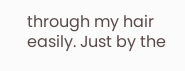through my hair easily. Just by the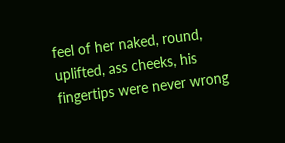feel of her naked, round, uplifted, ass cheeks, his fingertips were never wrong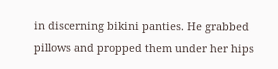in discerning bikini panties. He grabbed pillows and propped them under her hips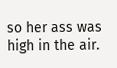so her ass was high in the air.